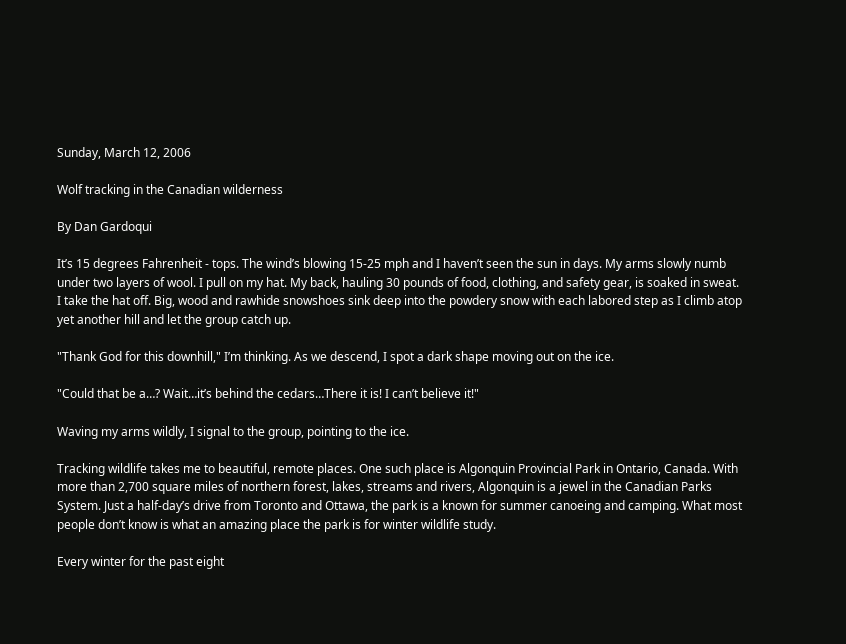Sunday, March 12, 2006

Wolf tracking in the Canadian wilderness

By Dan Gardoqui

It’s 15 degrees Fahrenheit - tops. The wind’s blowing 15-25 mph and I haven’t seen the sun in days. My arms slowly numb under two layers of wool. I pull on my hat. My back, hauling 30 pounds of food, clothing, and safety gear, is soaked in sweat. I take the hat off. Big, wood and rawhide snowshoes sink deep into the powdery snow with each labored step as I climb atop yet another hill and let the group catch up.

"Thank God for this downhill," I’m thinking. As we descend, I spot a dark shape moving out on the ice.

"Could that be a…? Wait…it’s behind the cedars…There it is! I can’t believe it!"

Waving my arms wildly, I signal to the group, pointing to the ice.

Tracking wildlife takes me to beautiful, remote places. One such place is Algonquin Provincial Park in Ontario, Canada. With more than 2,700 square miles of northern forest, lakes, streams and rivers, Algonquin is a jewel in the Canadian Parks System. Just a half-day’s drive from Toronto and Ottawa, the park is a known for summer canoeing and camping. What most people don’t know is what an amazing place the park is for winter wildlife study.

Every winter for the past eight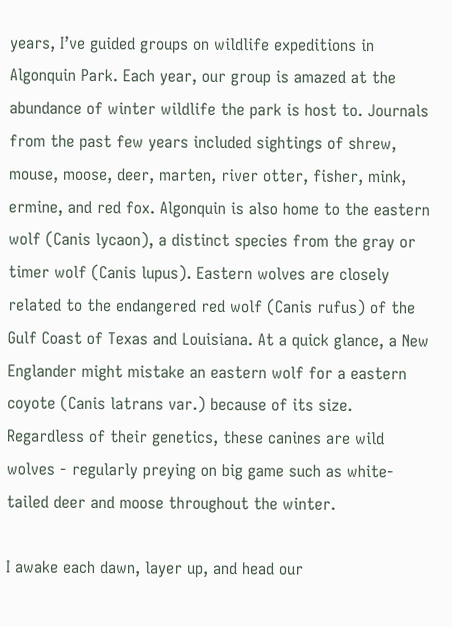years, I’ve guided groups on wildlife expeditions in Algonquin Park. Each year, our group is amazed at the abundance of winter wildlife the park is host to. Journals from the past few years included sightings of shrew, mouse, moose, deer, marten, river otter, fisher, mink, ermine, and red fox. Algonquin is also home to the eastern wolf (Canis lycaon), a distinct species from the gray or timer wolf (Canis lupus). Eastern wolves are closely related to the endangered red wolf (Canis rufus) of the Gulf Coast of Texas and Louisiana. At a quick glance, a New Englander might mistake an eastern wolf for a eastern coyote (Canis latrans var.) because of its size. Regardless of their genetics, these canines are wild wolves - regularly preying on big game such as white-tailed deer and moose throughout the winter.

I awake each dawn, layer up, and head our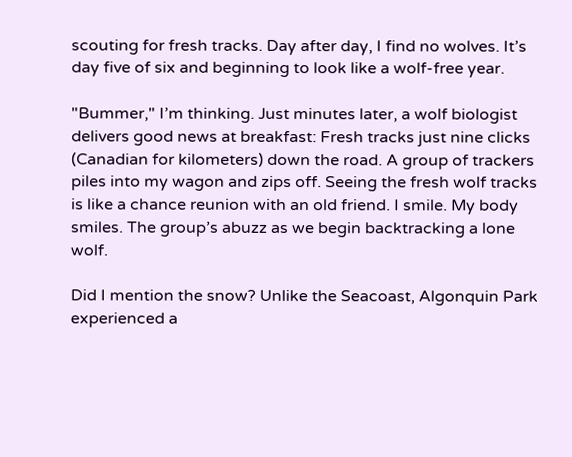scouting for fresh tracks. Day after day, I find no wolves. It’s day five of six and beginning to look like a wolf-free year.

"Bummer," I’m thinking. Just minutes later, a wolf biologist delivers good news at breakfast: Fresh tracks just nine clicks (Canadian for kilometers) down the road. A group of trackers piles into my wagon and zips off. Seeing the fresh wolf tracks is like a chance reunion with an old friend. I smile. My body smiles. The group’s abuzz as we begin backtracking a lone wolf.

Did I mention the snow? Unlike the Seacoast, Algonquin Park experienced a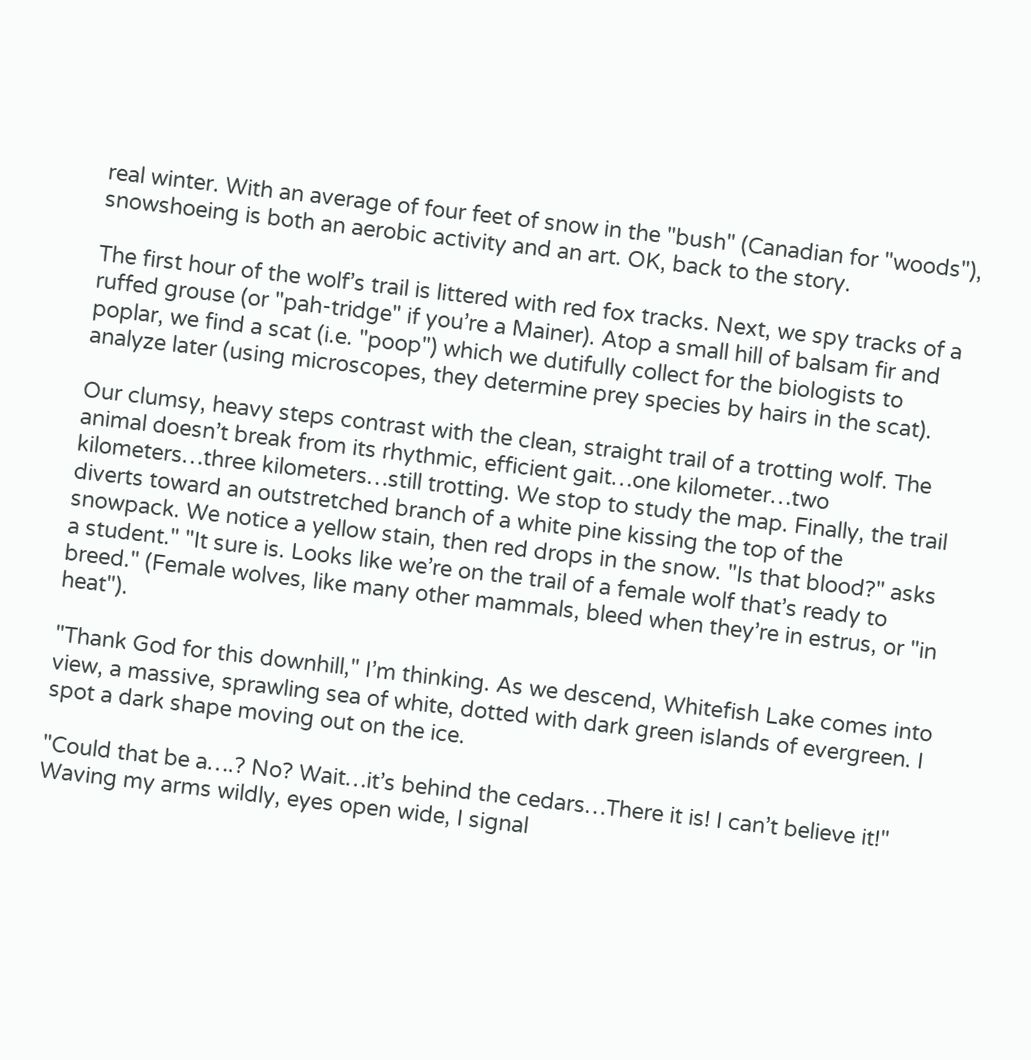real winter. With an average of four feet of snow in the "bush" (Canadian for "woods"), snowshoeing is both an aerobic activity and an art. OK, back to the story.

The first hour of the wolf’s trail is littered with red fox tracks. Next, we spy tracks of a ruffed grouse (or "pah-tridge" if you’re a Mainer). Atop a small hill of balsam fir and poplar, we find a scat (i.e. "poop") which we dutifully collect for the biologists to analyze later (using microscopes, they determine prey species by hairs in the scat).

Our clumsy, heavy steps contrast with the clean, straight trail of a trotting wolf. The animal doesn’t break from its rhythmic, efficient gait…one kilometer…two kilometers…three kilometers…still trotting. We stop to study the map. Finally, the trail diverts toward an outstretched branch of a white pine kissing the top of the snowpack. We notice a yellow stain, then red drops in the snow. "Is that blood?" asks a student." "It sure is. Looks like we’re on the trail of a female wolf that’s ready to breed." (Female wolves, like many other mammals, bleed when they’re in estrus, or "in heat").

"Thank God for this downhill," I’m thinking. As we descend, Whitefish Lake comes into view, a massive, sprawling sea of white, dotted with dark green islands of evergreen. I spot a dark shape moving out on the ice.

"Could that be a….? No? Wait…it’s behind the cedars…There it is! I can’t believe it!" Waving my arms wildly, eyes open wide, I signal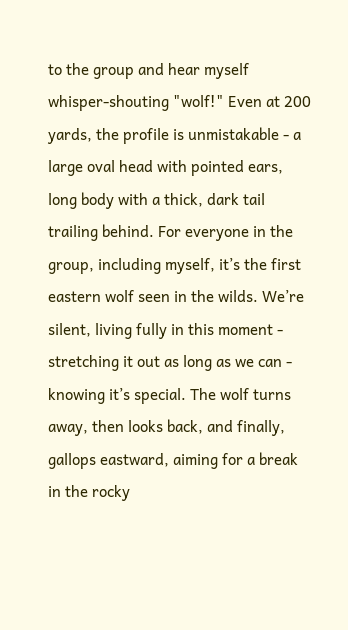to the group and hear myself whisper-shouting "wolf!" Even at 200 yards, the profile is unmistakable - a large oval head with pointed ears, long body with a thick, dark tail trailing behind. For everyone in the group, including myself, it’s the first eastern wolf seen in the wilds. We’re silent, living fully in this moment - stretching it out as long as we can - knowing it’s special. The wolf turns away, then looks back, and finally, gallops eastward, aiming for a break in the rocky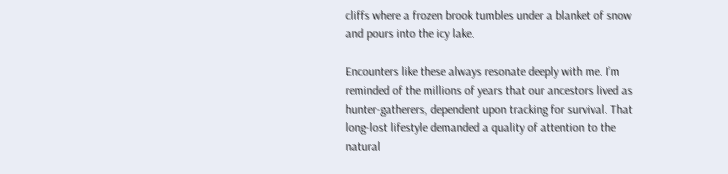cliffs where a frozen brook tumbles under a blanket of snow and pours into the icy lake.

Encounters like these always resonate deeply with me. I’m reminded of the millions of years that our ancestors lived as hunter-gatherers, dependent upon tracking for survival. That long-lost lifestyle demanded a quality of attention to the natural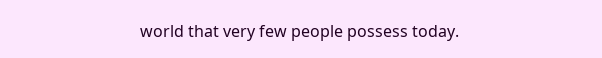world that very few people possess today.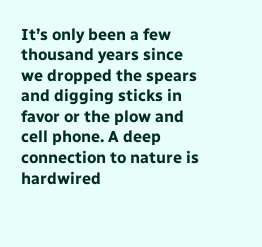It’s only been a few thousand years since we dropped the spears and digging sticks in favor or the plow and cell phone. A deep connection to nature is hardwired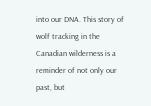into our DNA. This story of wolf tracking in the Canadian wilderness is a reminder of not only our past, but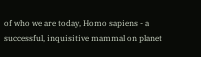of who we are today, Homo sapiens - a successful, inquisitive mammal on planet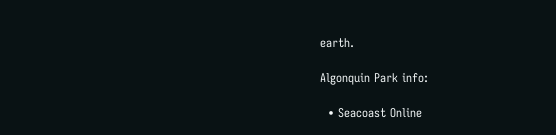earth.

Algonquin Park info:

  • Seacoast Online